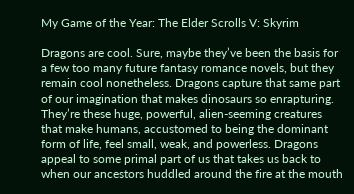My Game of the Year: The Elder Scrolls V: Skyrim

Dragons are cool. Sure, maybe they’ve been the basis for a few too many future fantasy romance novels, but they remain cool nonetheless. Dragons capture that same part of our imagination that makes dinosaurs so enrapturing. They’re these huge, powerful, alien-seeming creatures that make humans, accustomed to being the dominant form of life, feel small, weak, and powerless. Dragons appeal to some primal part of us that takes us back to when our ancestors huddled around the fire at the mouth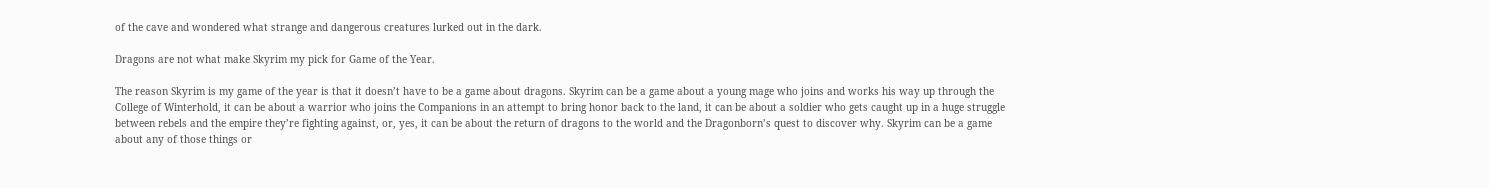of the cave and wondered what strange and dangerous creatures lurked out in the dark.

Dragons are not what make Skyrim my pick for Game of the Year.

The reason Skyrim is my game of the year is that it doesn’t have to be a game about dragons. Skyrim can be a game about a young mage who joins and works his way up through the College of Winterhold, it can be about a warrior who joins the Companions in an attempt to bring honor back to the land, it can be about a soldier who gets caught up in a huge struggle between rebels and the empire they’re fighting against, or, yes, it can be about the return of dragons to the world and the Dragonborn’s quest to discover why. Skyrim can be a game about any of those things or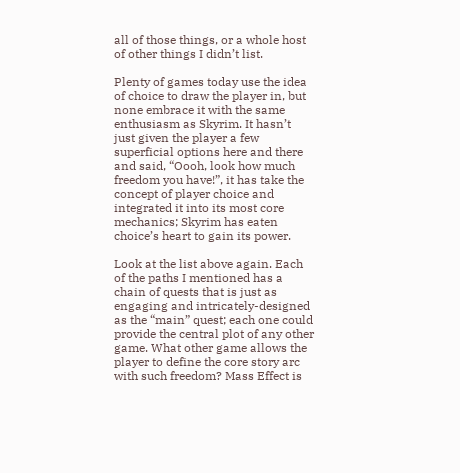all of those things, or a whole host of other things I didn’t list.

Plenty of games today use the idea of choice to draw the player in, but none embrace it with the same enthusiasm as Skyrim. It hasn’t just given the player a few superficial options here and there and said, “Oooh, look how much freedom you have!”, it has take the concept of player choice and integrated it into its most core mechanics; Skyrim has eaten choice’s heart to gain its power.

Look at the list above again. Each of the paths I mentioned has a chain of quests that is just as engaging and intricately-designed as the “main” quest; each one could provide the central plot of any other game. What other game allows the player to define the core story arc with such freedom? Mass Effect is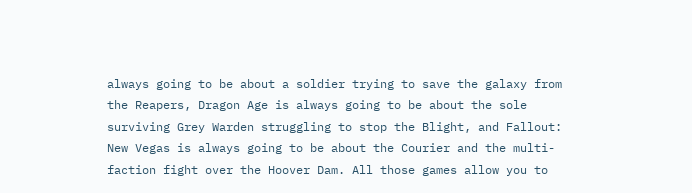always going to be about a soldier trying to save the galaxy from the Reapers, Dragon Age is always going to be about the sole surviving Grey Warden struggling to stop the Blight, and Fallout: New Vegas is always going to be about the Courier and the multi-faction fight over the Hoover Dam. All those games allow you to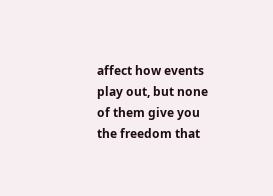affect how events play out, but none of them give you the freedom that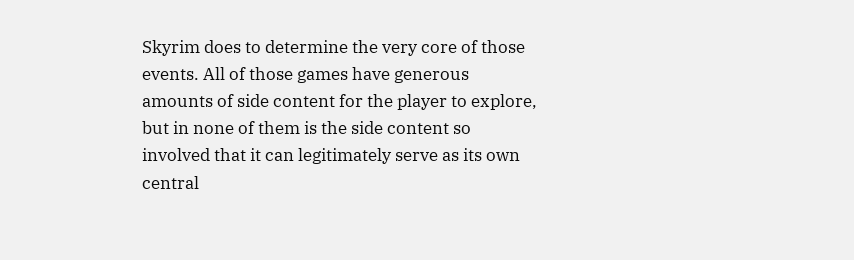Skyrim does to determine the very core of those events. All of those games have generous amounts of side content for the player to explore, but in none of them is the side content so involved that it can legitimately serve as its own central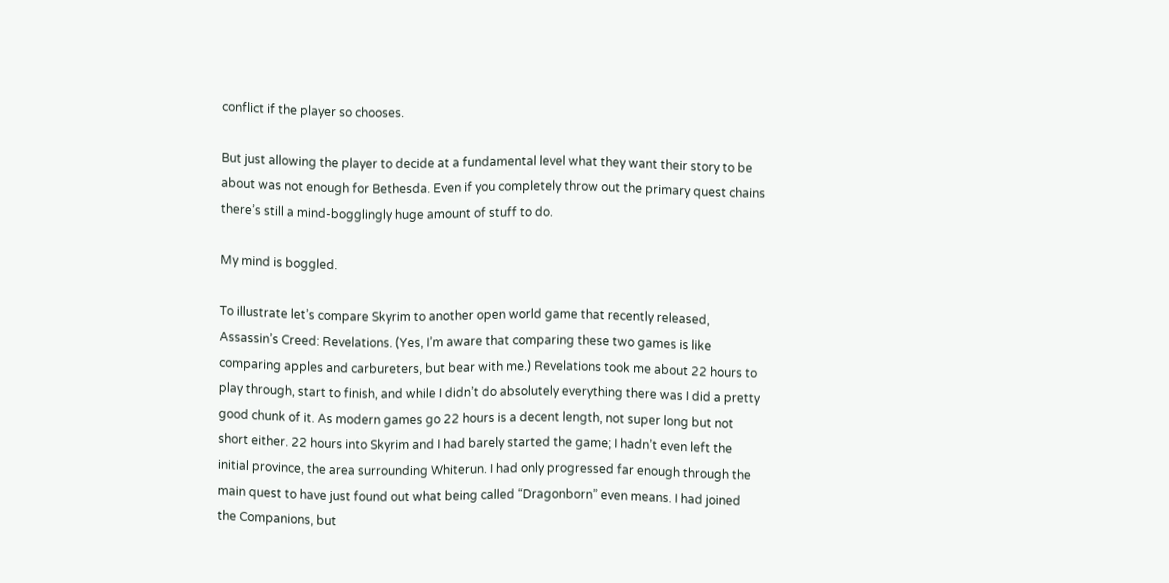conflict if the player so chooses.

But just allowing the player to decide at a fundamental level what they want their story to be about was not enough for Bethesda. Even if you completely throw out the primary quest chains there’s still a mind-bogglingly huge amount of stuff to do.

My mind is boggled.

To illustrate let’s compare Skyrim to another open world game that recently released, Assassin’s Creed: Revelations. (Yes, I’m aware that comparing these two games is like comparing apples and carbureters, but bear with me.) Revelations took me about 22 hours to play through, start to finish, and while I didn’t do absolutely everything there was I did a pretty good chunk of it. As modern games go 22 hours is a decent length, not super long but not short either. 22 hours into Skyrim and I had barely started the game; I hadn’t even left the initial province, the area surrounding Whiterun. I had only progressed far enough through the main quest to have just found out what being called “Dragonborn” even means. I had joined the Companions, but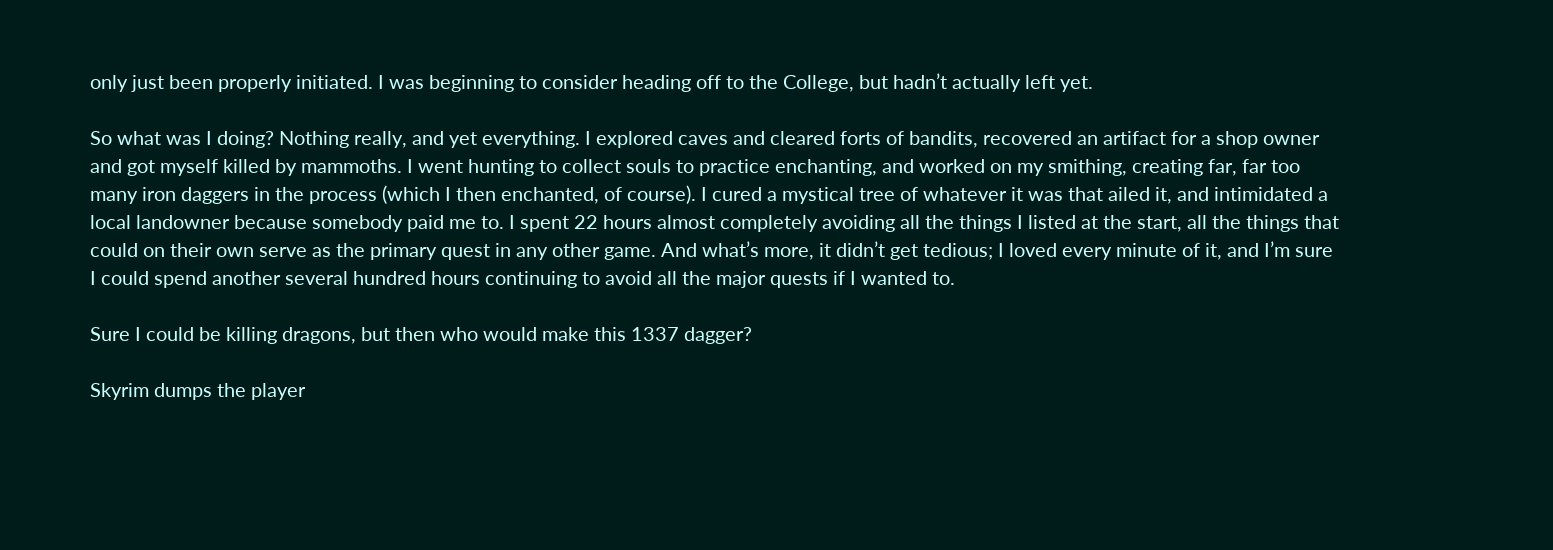only just been properly initiated. I was beginning to consider heading off to the College, but hadn’t actually left yet.

So what was I doing? Nothing really, and yet everything. I explored caves and cleared forts of bandits, recovered an artifact for a shop owner and got myself killed by mammoths. I went hunting to collect souls to practice enchanting, and worked on my smithing, creating far, far too many iron daggers in the process (which I then enchanted, of course). I cured a mystical tree of whatever it was that ailed it, and intimidated a local landowner because somebody paid me to. I spent 22 hours almost completely avoiding all the things I listed at the start, all the things that could on their own serve as the primary quest in any other game. And what’s more, it didn’t get tedious; I loved every minute of it, and I’m sure I could spend another several hundred hours continuing to avoid all the major quests if I wanted to.

Sure I could be killing dragons, but then who would make this 1337 dagger?

Skyrim dumps the player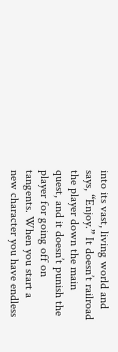into its vast, living world and says, “Enjoy.” It doesn’t railroad the player down the main quest, and it doesn’t punish the player for going off on tangents. When you start a new character you have endless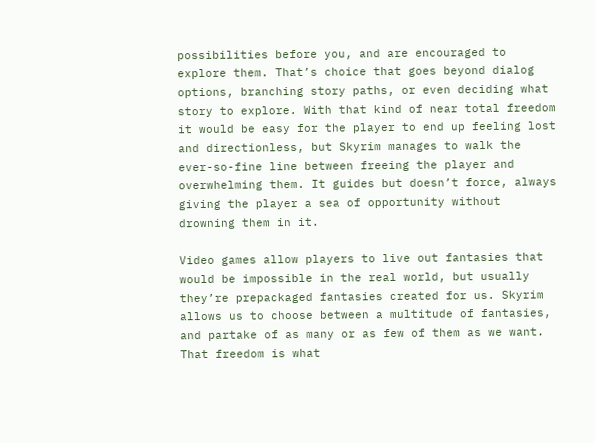possibilities before you, and are encouraged to explore them. That’s choice that goes beyond dialog options, branching story paths, or even deciding what story to explore. With that kind of near total freedom it would be easy for the player to end up feeling lost and directionless, but Skyrim manages to walk the ever-so-fine line between freeing the player and overwhelming them. It guides but doesn’t force, always giving the player a sea of opportunity without drowning them in it.

Video games allow players to live out fantasies that would be impossible in the real world, but usually they’re prepackaged fantasies created for us. Skyrim allows us to choose between a multitude of fantasies, and partake of as many or as few of them as we want. That freedom is what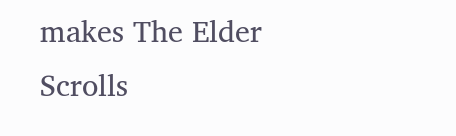makes The Elder Scrolls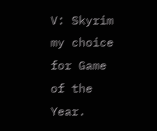V: Skyrim my choice for Game of the Year.